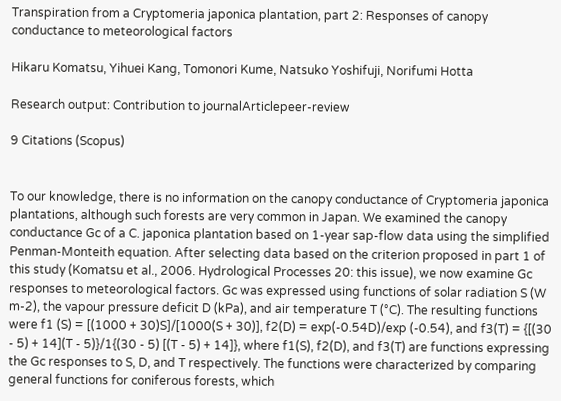Transpiration from a Cryptomeria japonica plantation, part 2: Responses of canopy conductance to meteorological factors

Hikaru Komatsu, Yihuei Kang, Tomonori Kume, Natsuko Yoshifuji, Norifumi Hotta

Research output: Contribution to journalArticlepeer-review

9 Citations (Scopus)


To our knowledge, there is no information on the canopy conductance of Cryptomeria japonica plantations, although such forests are very common in Japan. We examined the canopy conductance Gc of a C. japonica plantation based on 1-year sap-flow data using the simplified Penman-Monteith equation. After selecting data based on the criterion proposed in part 1 of this study (Komatsu et al., 2006. Hydrological Processes 20: this issue), we now examine Gc responses to meteorological factors. Gc was expressed using functions of solar radiation S (W m-2), the vapour pressure deficit D (kPa), and air temperature T (°C). The resulting functions were f1 (S) = [(1000 + 30)S]/[1000(S + 30)], f2(D) = exp(-0.54D)/exp (-0.54), and f3(T) = {[(30 - 5) + 14](T - 5)}/1{(30 - 5) [(T - 5) + 14]}, where f1(S), f2(D), and f3(T) are functions expressing the Gc responses to S, D, and T respectively. The functions were characterized by comparing general functions for coniferous forests, which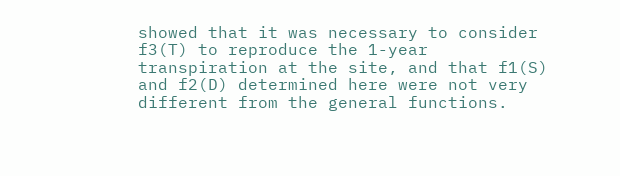showed that it was necessary to consider f3(T) to reproduce the 1-year transpiration at the site, and that f1(S) and f2(D) determined here were not very different from the general functions.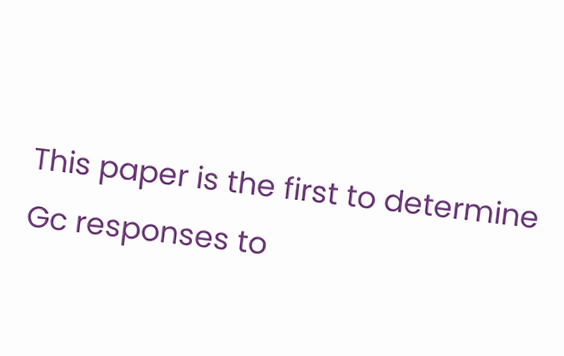This paper is the first to determine Gc responses to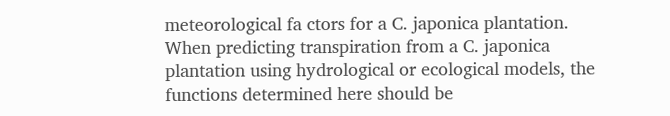meteorological fa ctors for a C. japonica plantation. When predicting transpiration from a C. japonica plantation using hydrological or ecological models, the functions determined here should be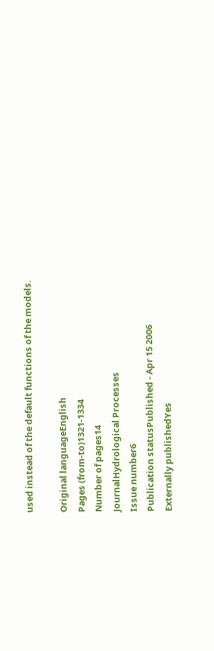used instead of the default functions of the models.

Original languageEnglish
Pages (from-to)1321-1334
Number of pages14
JournalHydrological Processes
Issue number6
Publication statusPublished - Apr 15 2006
Externally publishedYes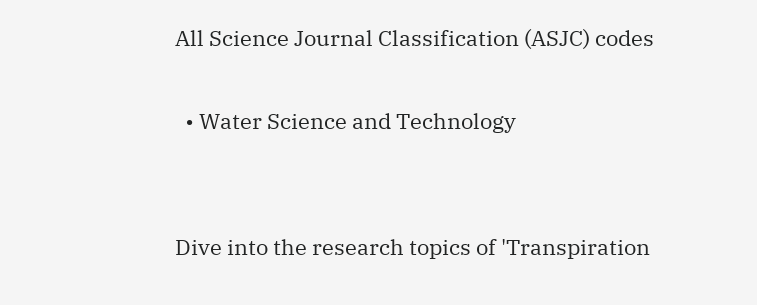All Science Journal Classification (ASJC) codes

  • Water Science and Technology


Dive into the research topics of 'Transpiration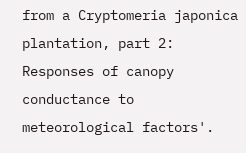from a Cryptomeria japonica plantation, part 2: Responses of canopy conductance to meteorological factors'.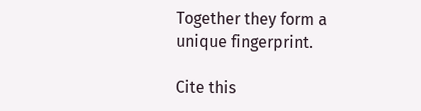Together they form a unique fingerprint.

Cite this